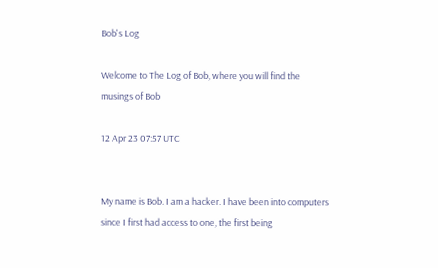Bob's Log

Welcome to The Log of Bob, where you will find the musings of Bob

12 Apr 23 07:57 UTC


My name is Bob. I am a hacker. I have been into computers since I first had access to one, the first being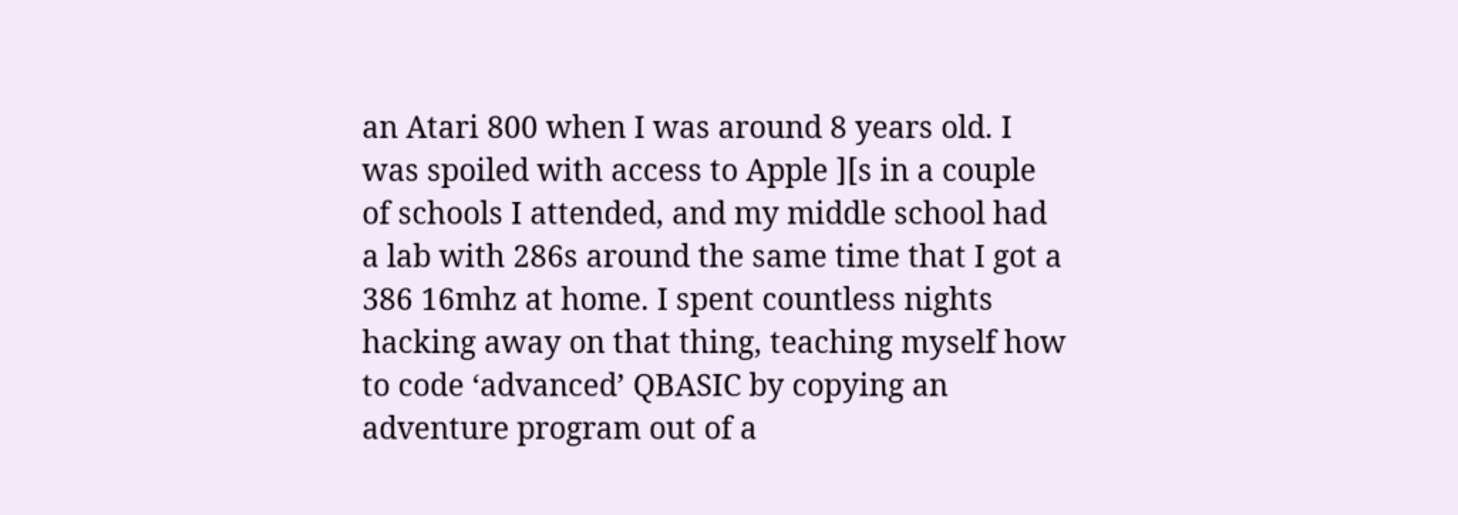an Atari 800 when I was around 8 years old. I was spoiled with access to Apple ][s in a couple of schools I attended, and my middle school had a lab with 286s around the same time that I got a 386 16mhz at home. I spent countless nights hacking away on that thing, teaching myself how to code ‘advanced’ QBASIC by copying an adventure program out of a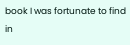book I was fortunate to find in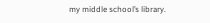my middle school’s library.